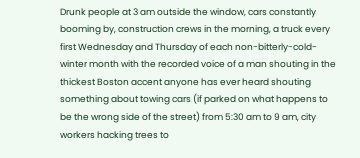Drunk people at 3 am outside the window, cars constantly booming by, construction crews in the morning, a truck every first Wednesday and Thursday of each non-bitterly-cold-winter month with the recorded voice of a man shouting in the thickest Boston accent anyone has ever heard shouting something about towing cars (if parked on what happens to be the wrong side of the street) from 5:30 am to 9 am, city workers hacking trees to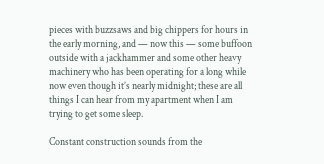pieces with buzzsaws and big chippers for hours in the early morning, and — now this — some buffoon outside with a jackhammer and some other heavy machinery who has been operating for a long while now even though it’s nearly midnight; these are all things I can hear from my apartment when I am trying to get some sleep.

Constant construction sounds from the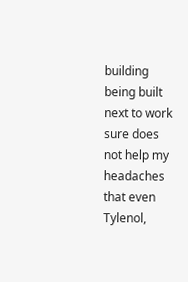building being built next to work sure does not help my headaches that even Tylenol,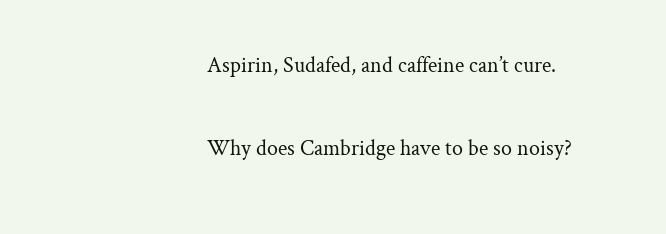Aspirin, Sudafed, and caffeine can’t cure.

Why does Cambridge have to be so noisy?